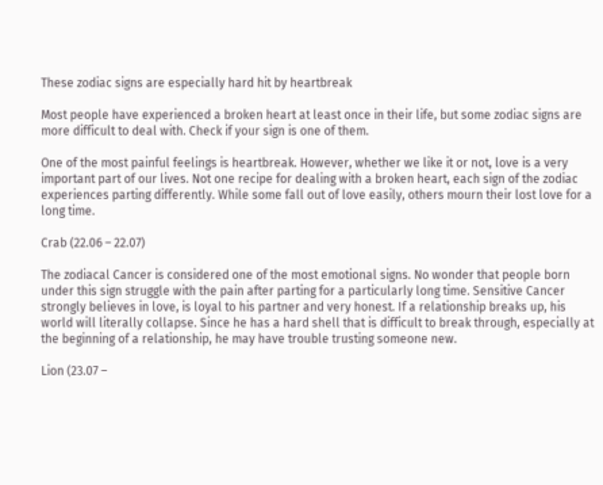These zodiac signs are especially hard hit by heartbreak

Most people have experienced a broken heart at least once in their life, but some zodiac signs are more difficult to deal with. Check if your sign is one of them.

One of the most painful feelings is heartbreak. However, whether we like it or not, love is a very important part of our lives. Not one recipe for dealing with a broken heart, each sign of the zodiac experiences parting differently. While some fall out of love easily, others mourn their lost love for a long time.

Crab (22.06 – 22.07)

The zodiacal Cancer is considered one of the most emotional signs. No wonder that people born under this sign struggle with the pain after parting for a particularly long time. Sensitive Cancer strongly believes in love, is loyal to his partner and very honest. If a relationship breaks up, his world will literally collapse. Since he has a hard shell that is difficult to break through, especially at the beginning of a relationship, he may have trouble trusting someone new.

Lion (23.07 –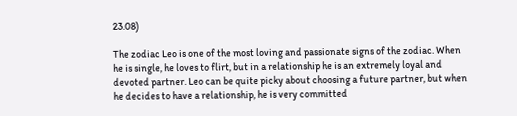23.08)

The zodiac Leo is one of the most loving and passionate signs of the zodiac. When he is single, he loves to flirt, but in a relationship he is an extremely loyal and devoted partner. Leo can be quite picky about choosing a future partner, but when he decides to have a relationship, he is very committed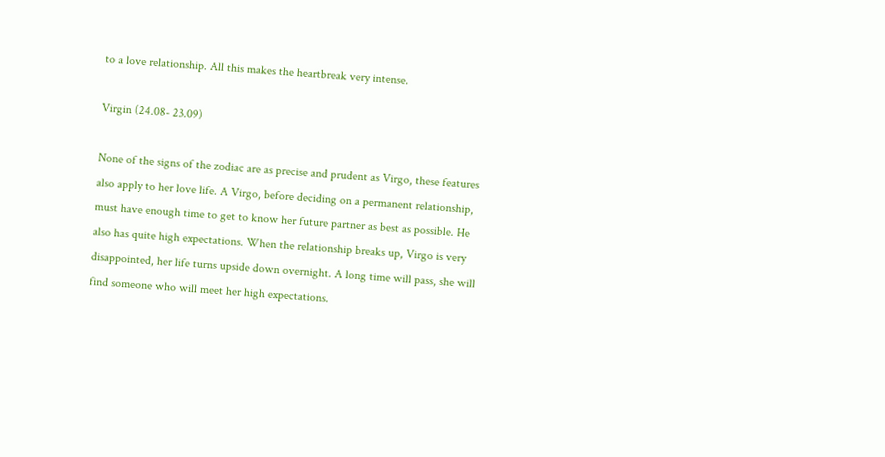to a love relationship. All this makes the heartbreak very intense.

Virgin (24.08- 23.09)

None of the signs of the zodiac are as precise and prudent as Virgo, these features also apply to her love life. A Virgo, before deciding on a permanent relationship, must have enough time to get to know her future partner as best as possible. He also has quite high expectations. When the relationship breaks up, Virgo is very disappointed, her life turns upside down overnight. A long time will pass, she will find someone who will meet her high expectations.